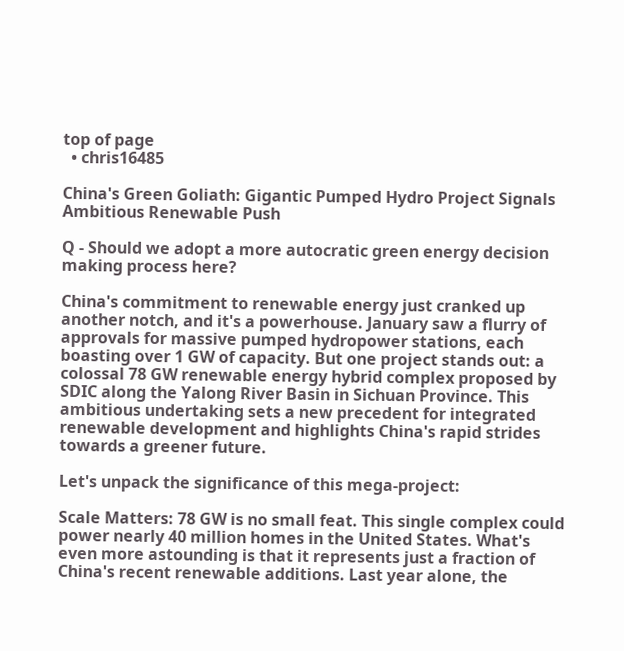top of page
  • chris16485

China's Green Goliath: Gigantic Pumped Hydro Project Signals Ambitious Renewable Push

Q - Should we adopt a more autocratic green energy decision making process here?

China's commitment to renewable energy just cranked up another notch, and it's a powerhouse. January saw a flurry of approvals for massive pumped hydropower stations, each boasting over 1 GW of capacity. But one project stands out: a colossal 78 GW renewable energy hybrid complex proposed by SDIC along the Yalong River Basin in Sichuan Province. This ambitious undertaking sets a new precedent for integrated renewable development and highlights China's rapid strides towards a greener future.

Let's unpack the significance of this mega-project:

Scale Matters: 78 GW is no small feat. This single complex could power nearly 40 million homes in the United States. What's even more astounding is that it represents just a fraction of China's recent renewable additions. Last year alone, the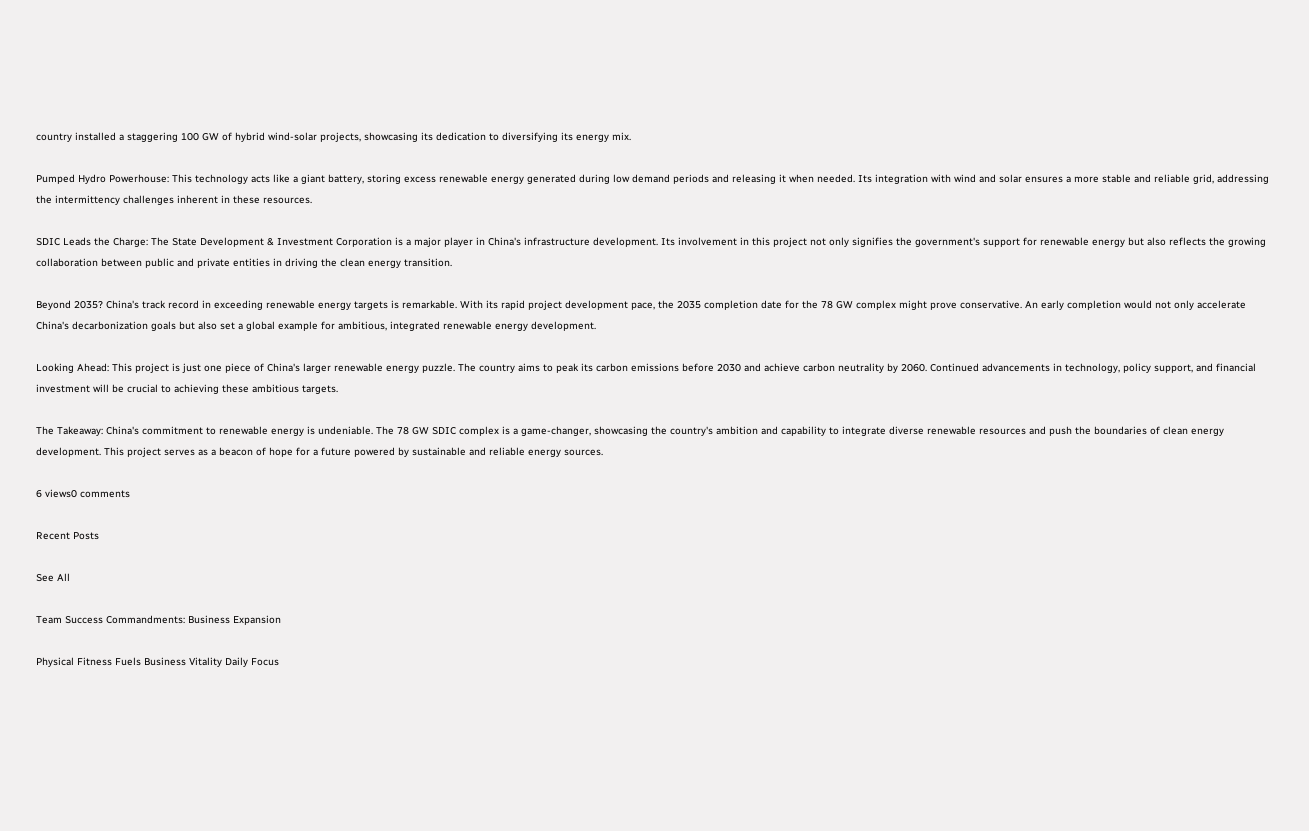country installed a staggering 100 GW of hybrid wind-solar projects, showcasing its dedication to diversifying its energy mix.

Pumped Hydro Powerhouse: This technology acts like a giant battery, storing excess renewable energy generated during low demand periods and releasing it when needed. Its integration with wind and solar ensures a more stable and reliable grid, addressing the intermittency challenges inherent in these resources.

SDIC Leads the Charge: The State Development & Investment Corporation is a major player in China's infrastructure development. Its involvement in this project not only signifies the government's support for renewable energy but also reflects the growing collaboration between public and private entities in driving the clean energy transition.

Beyond 2035? China's track record in exceeding renewable energy targets is remarkable. With its rapid project development pace, the 2035 completion date for the 78 GW complex might prove conservative. An early completion would not only accelerate China's decarbonization goals but also set a global example for ambitious, integrated renewable energy development.

Looking Ahead: This project is just one piece of China's larger renewable energy puzzle. The country aims to peak its carbon emissions before 2030 and achieve carbon neutrality by 2060. Continued advancements in technology, policy support, and financial investment will be crucial to achieving these ambitious targets.

The Takeaway: China's commitment to renewable energy is undeniable. The 78 GW SDIC complex is a game-changer, showcasing the country's ambition and capability to integrate diverse renewable resources and push the boundaries of clean energy development. This project serves as a beacon of hope for a future powered by sustainable and reliable energy sources.

6 views0 comments

Recent Posts

See All

Team Success Commandments: Business Expansion

Physical Fitness Fuels Business Vitality Daily Focus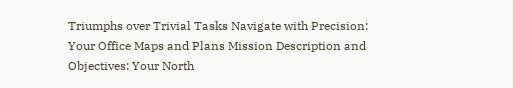Triumphs over Trivial Tasks Navigate with Precision: Your Office Maps and Plans Mission Description and Objectives: Your North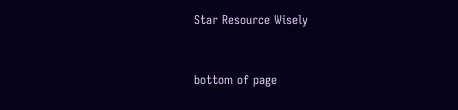Star Resource Wisely


bottom of page